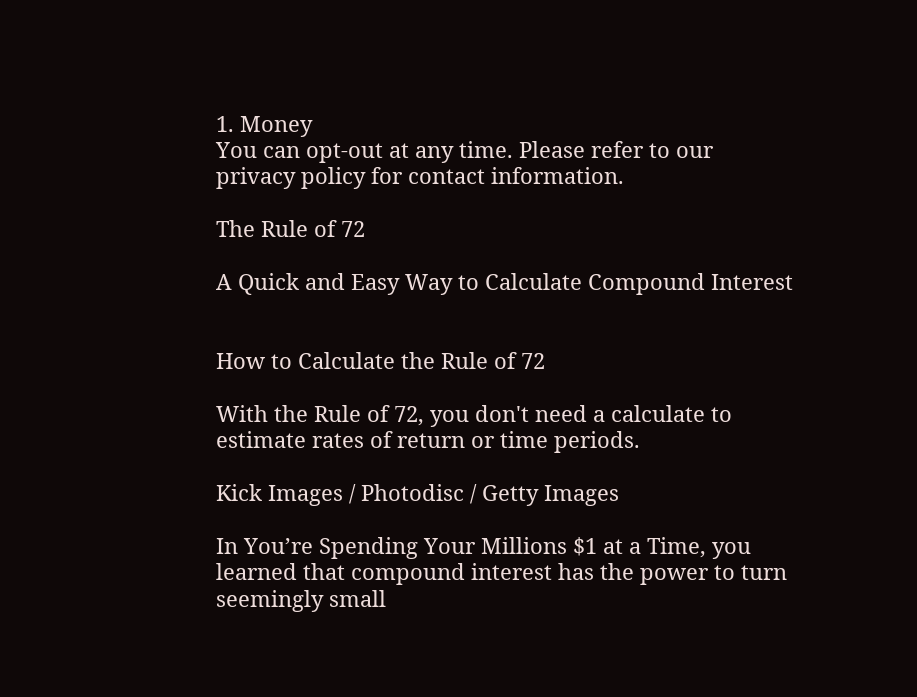1. Money
You can opt-out at any time. Please refer to our privacy policy for contact information.

The Rule of 72

A Quick and Easy Way to Calculate Compound Interest


How to Calculate the Rule of 72

With the Rule of 72, you don't need a calculate to estimate rates of return or time periods.

Kick Images / Photodisc / Getty Images

In You’re Spending Your Millions $1 at a Time, you learned that compound interest has the power to turn seemingly small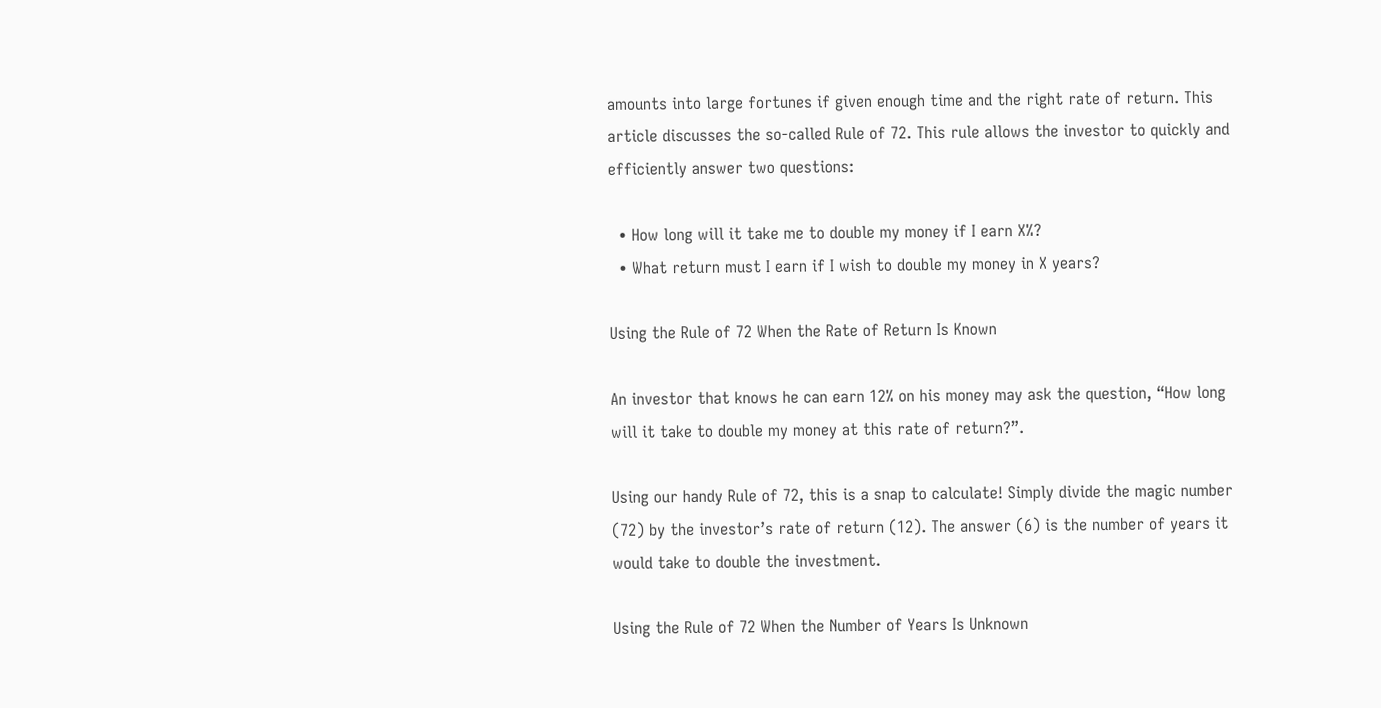amounts into large fortunes if given enough time and the right rate of return. This article discusses the so-called Rule of 72. This rule allows the investor to quickly and efficiently answer two questions:

  • How long will it take me to double my money if I earn X%?
  • What return must I earn if I wish to double my money in X years?

Using the Rule of 72 When the Rate of Return Is Known

An investor that knows he can earn 12% on his money may ask the question, “How long will it take to double my money at this rate of return?”.

Using our handy Rule of 72, this is a snap to calculate! Simply divide the magic number (72) by the investor’s rate of return (12). The answer (6) is the number of years it would take to double the investment.

Using the Rule of 72 When the Number of Years Is Unknown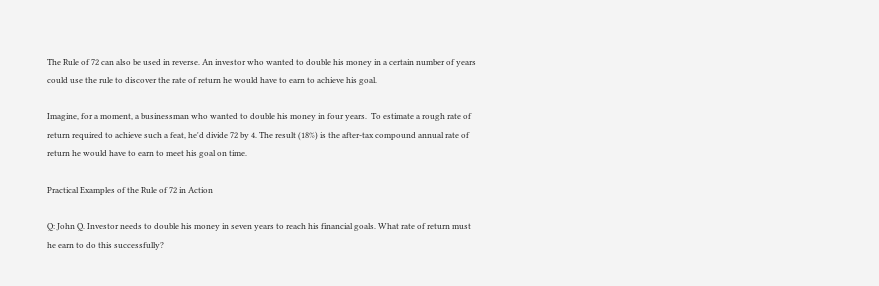The Rule of 72 can also be used in reverse. An investor who wanted to double his money in a certain number of years could use the rule to discover the rate of return he would have to earn to achieve his goal.

Imagine, for a moment, a businessman who wanted to double his money in four years.  To estimate a rough rate of return required to achieve such a feat, he'd divide 72 by 4. The result (18%) is the after-tax compound annual rate of return he would have to earn to meet his goal on time.

Practical Examples of the Rule of 72 in Action

Q: John Q. Investor needs to double his money in seven years to reach his financial goals. What rate of return must he earn to do this successfully?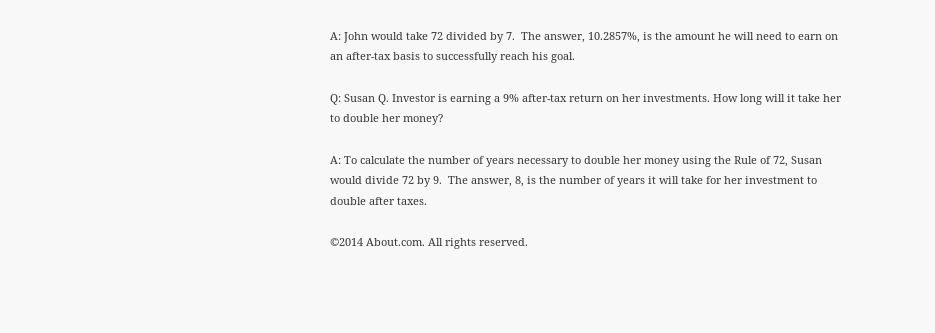A: John would take 72 divided by 7.  The answer, 10.2857%, is the amount he will need to earn on an after-tax basis to successfully reach his goal.

Q: Susan Q. Investor is earning a 9% after-tax return on her investments. How long will it take her to double her money?

A: To calculate the number of years necessary to double her money using the Rule of 72, Susan would divide 72 by 9.  The answer, 8, is the number of years it will take for her investment to double after taxes.

©2014 About.com. All rights reserved.